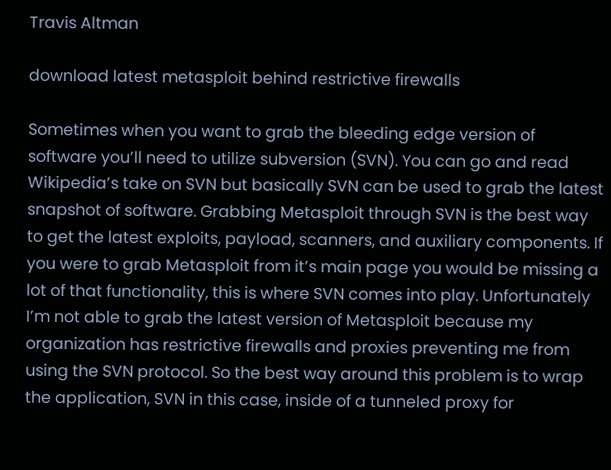Travis Altman

download latest metasploit behind restrictive firewalls

Sometimes when you want to grab the bleeding edge version of software you’ll need to utilize subversion (SVN). You can go and read Wikipedia’s take on SVN but basically SVN can be used to grab the latest snapshot of software. Grabbing Metasploit through SVN is the best way to get the latest exploits, payload, scanners, and auxiliary components. If you were to grab Metasploit from it’s main page you would be missing a lot of that functionality, this is where SVN comes into play. Unfortunately I’m not able to grab the latest version of Metasploit because my organization has restrictive firewalls and proxies preventing me from using the SVN protocol. So the best way around this problem is to wrap the application, SVN in this case, inside of a tunneled proxy for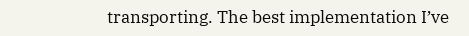transporting. The best implementation I’ve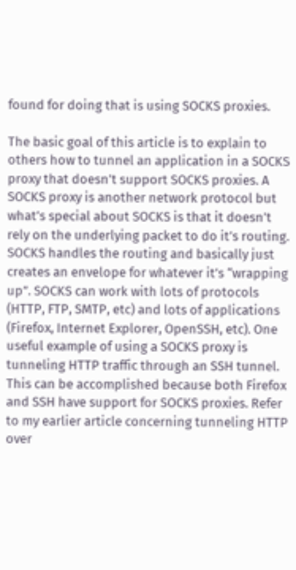found for doing that is using SOCKS proxies.

The basic goal of this article is to explain to others how to tunnel an application in a SOCKS proxy that doesn’t support SOCKS proxies. A SOCKS proxy is another network protocol but what’s special about SOCKS is that it doesn’t rely on the underlying packet to do it’s routing. SOCKS handles the routing and basically just creates an envelope for whatever it’s “wrapping up”. SOCKS can work with lots of protocols (HTTP, FTP, SMTP, etc) and lots of applications (Firefox, Internet Explorer, OpenSSH, etc). One useful example of using a SOCKS proxy is tunneling HTTP traffic through an SSH tunnel. This can be accomplished because both Firefox and SSH have support for SOCKS proxies. Refer to my earlier article concerning tunneling HTTP over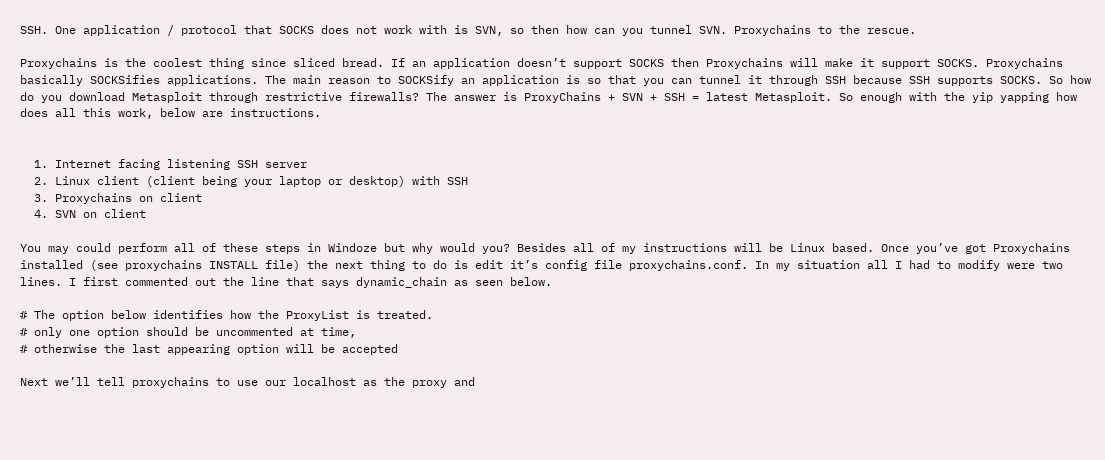SSH. One application / protocol that SOCKS does not work with is SVN, so then how can you tunnel SVN. Proxychains to the rescue.

Proxychains is the coolest thing since sliced bread. If an application doesn’t support SOCKS then Proxychains will make it support SOCKS. Proxychains basically SOCKSifies applications. The main reason to SOCKSify an application is so that you can tunnel it through SSH because SSH supports SOCKS. So how do you download Metasploit through restrictive firewalls? The answer is ProxyChains + SVN + SSH = latest Metasploit. So enough with the yip yapping how does all this work, below are instructions.


  1. Internet facing listening SSH server
  2. Linux client (client being your laptop or desktop) with SSH
  3. Proxychains on client
  4. SVN on client

You may could perform all of these steps in Windoze but why would you? Besides all of my instructions will be Linux based. Once you’ve got Proxychains installed (see proxychains INSTALL file) the next thing to do is edit it’s config file proxychains.conf. In my situation all I had to modify were two lines. I first commented out the line that says dynamic_chain as seen below.

# The option below identifies how the ProxyList is treated.
# only one option should be uncommented at time,
# otherwise the last appearing option will be accepted

Next we’ll tell proxychains to use our localhost as the proxy and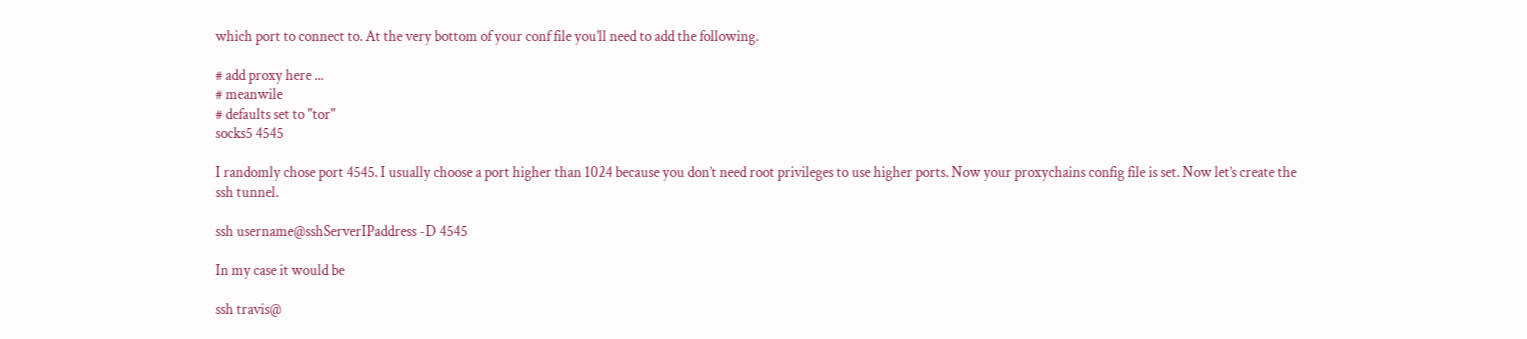which port to connect to. At the very bottom of your conf file you’ll need to add the following.

# add proxy here ...
# meanwile
# defaults set to "tor"
socks5 4545

I randomly chose port 4545. I usually choose a port higher than 1024 because you don’t need root privileges to use higher ports. Now your proxychains config file is set. Now let’s create the ssh tunnel.

ssh username@sshServerIPaddress -D 4545

In my case it would be

ssh travis@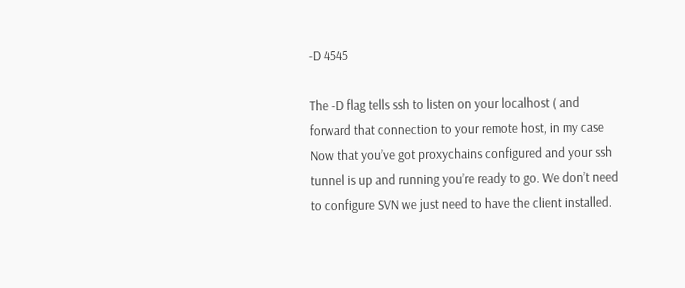-D 4545

The -D flag tells ssh to listen on your localhost ( and forward that connection to your remote host, in my case Now that you’ve got proxychains configured and your ssh tunnel is up and running you’re ready to go. We don’t need to configure SVN we just need to have the client installed.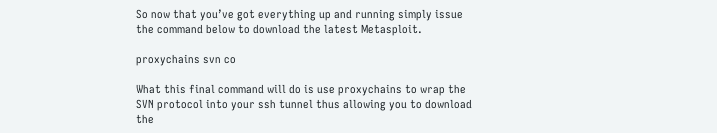So now that you’ve got everything up and running simply issue the command below to download the latest Metasploit.

proxychains svn co

What this final command will do is use proxychains to wrap the SVN protocol into your ssh tunnel thus allowing you to download the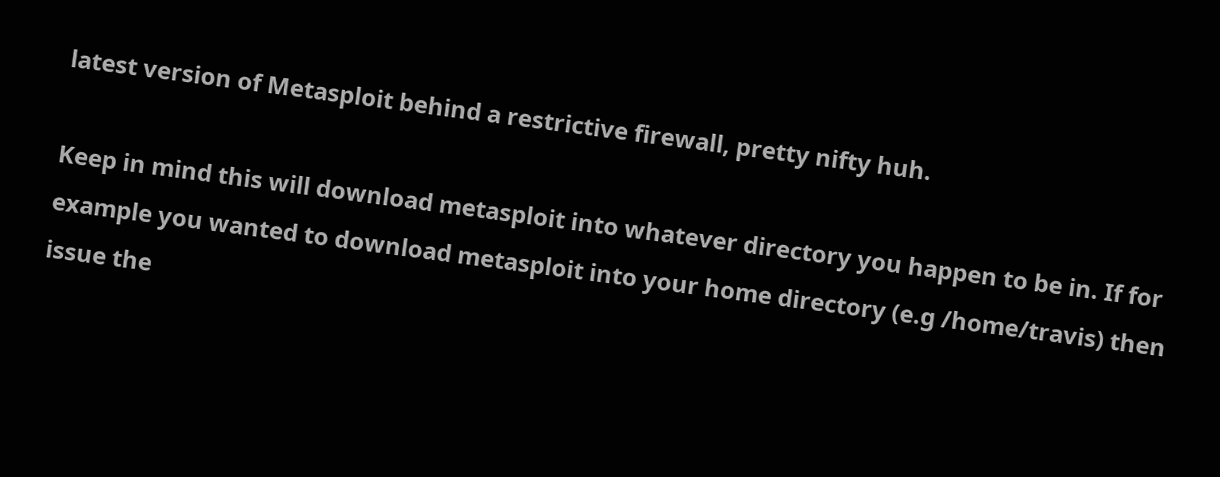latest version of Metasploit behind a restrictive firewall, pretty nifty huh.

Keep in mind this will download metasploit into whatever directory you happen to be in. If for example you wanted to download metasploit into your home directory (e.g /home/travis) then issue the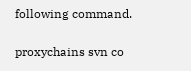following command.

proxychains svn co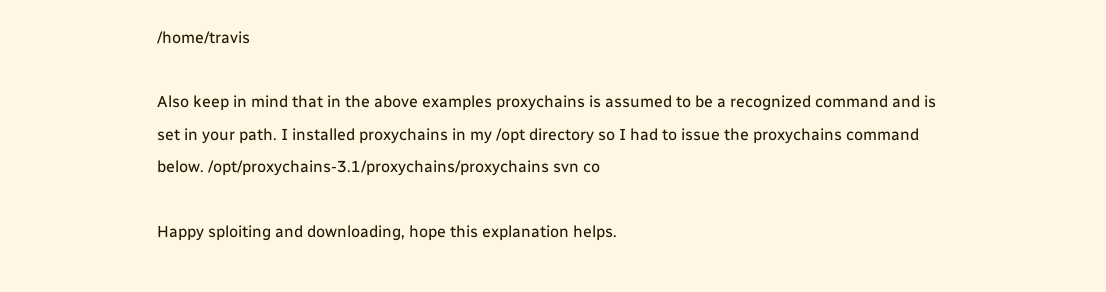/home/travis

Also keep in mind that in the above examples proxychains is assumed to be a recognized command and is set in your path. I installed proxychains in my /opt directory so I had to issue the proxychains command below. /opt/proxychains-3.1/proxychains/proxychains svn co

Happy sploiting and downloading, hope this explanation helps.